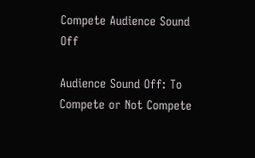Compete Audience Sound Off

Audience Sound Off: To Compete or Not Compete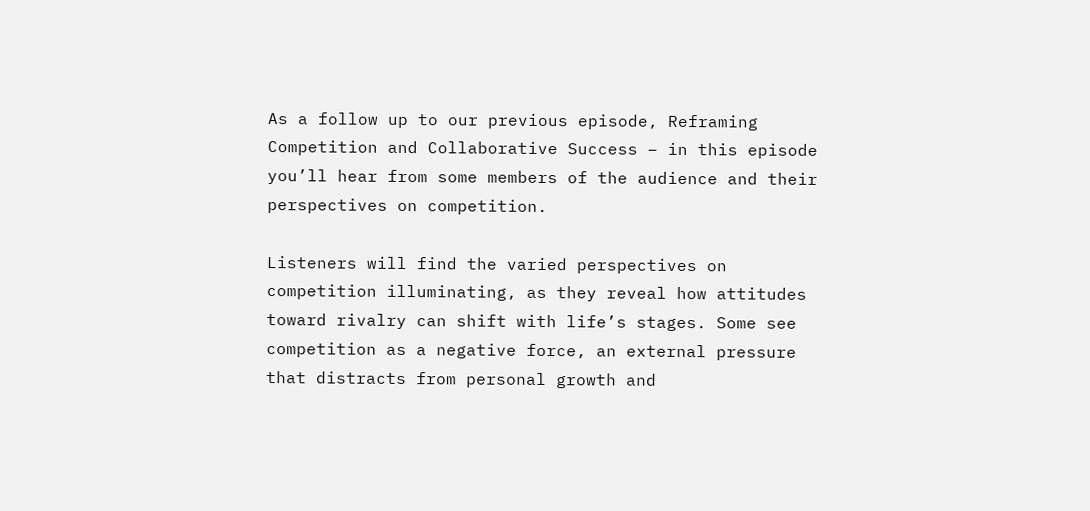As a follow up to our previous episode, Reframing Competition and Collaborative Success – in this episode you’ll hear from some members of the audience and their perspectives on competition.

Listeners will find the varied perspectives on competition illuminating, as they reveal how attitudes toward rivalry can shift with life’s stages. Some see competition as a negative force, an external pressure that distracts from personal growth and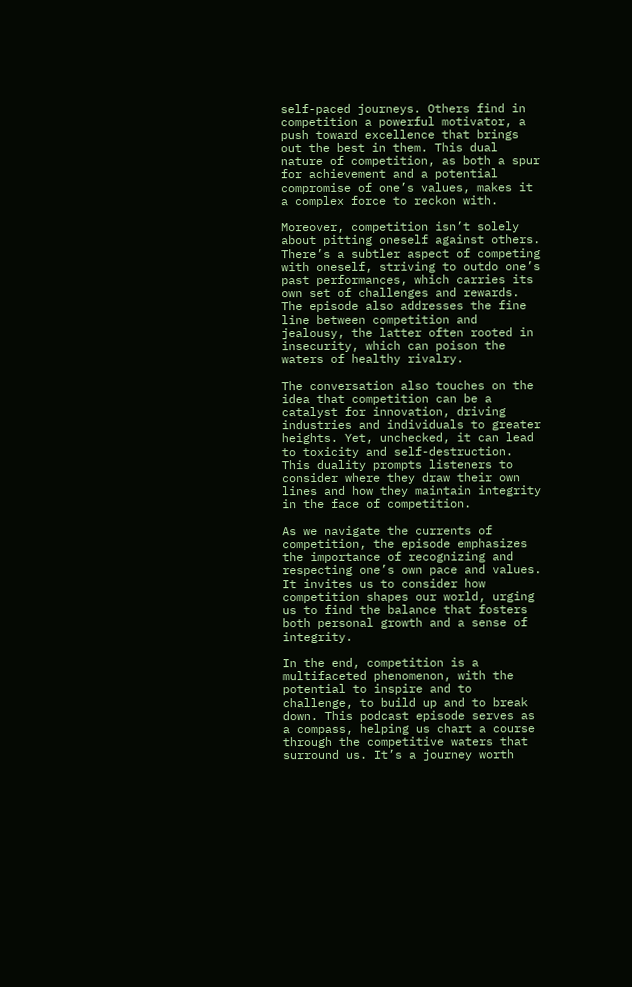self-paced journeys. Others find in competition a powerful motivator, a push toward excellence that brings out the best in them. This dual nature of competition, as both a spur for achievement and a potential compromise of one’s values, makes it a complex force to reckon with.

Moreover, competition isn’t solely about pitting oneself against others. There’s a subtler aspect of competing with oneself, striving to outdo one’s past performances, which carries its own set of challenges and rewards. The episode also addresses the fine line between competition and jealousy, the latter often rooted in insecurity, which can poison the waters of healthy rivalry.

The conversation also touches on the idea that competition can be a catalyst for innovation, driving industries and individuals to greater heights. Yet, unchecked, it can lead to toxicity and self-destruction. This duality prompts listeners to consider where they draw their own lines and how they maintain integrity in the face of competition.

As we navigate the currents of competition, the episode emphasizes the importance of recognizing and respecting one’s own pace and values. It invites us to consider how competition shapes our world, urging us to find the balance that fosters both personal growth and a sense of integrity.

In the end, competition is a multifaceted phenomenon, with the potential to inspire and to challenge, to build up and to break down. This podcast episode serves as a compass, helping us chart a course through the competitive waters that surround us. It’s a journey worth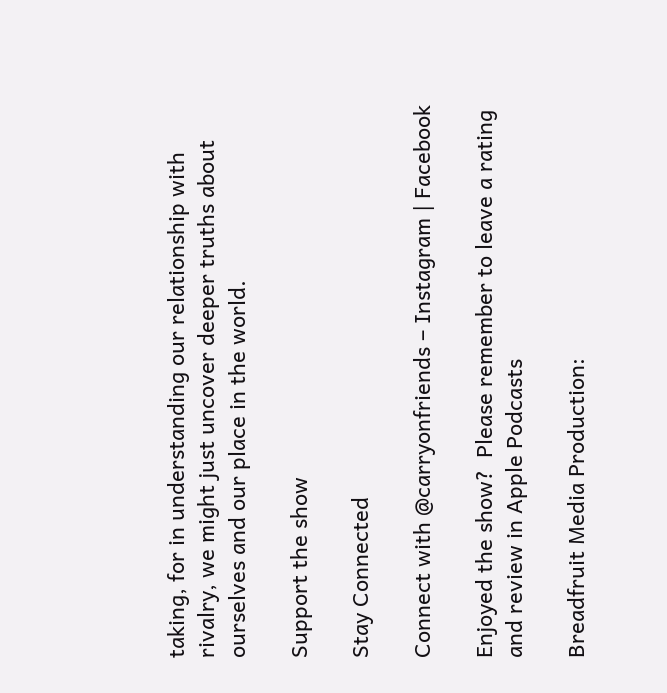taking, for in understanding our relationship with rivalry, we might just uncover deeper truths about ourselves and our place in the world.

Support the show

Stay Connected

Connect with @carryonfriends – Instagram | Facebook

Enjoyed the show?  Please remember to leave a rating and review in Apple Podcasts

Breadfruit Media Production: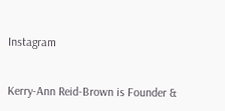Instagram


Kerry-Ann Reid-Brown is Founder &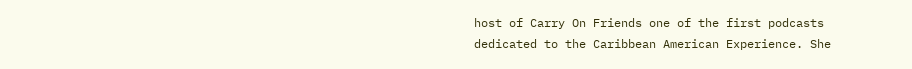host of Carry On Friends one of the first podcasts dedicated to the Caribbean American Experience. She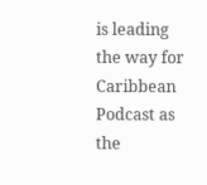is leading the way for Caribbean Podcast as the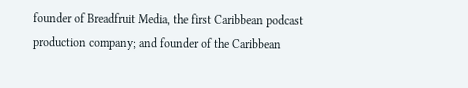founder of Breadfruit Media, the first Caribbean podcast production company; and founder of the Caribbean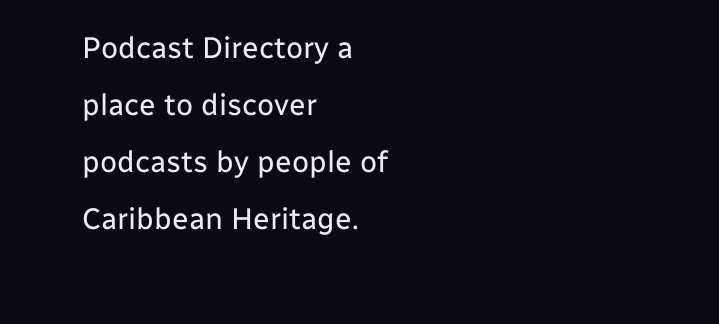Podcast Directory a place to discover podcasts by people of Caribbean Heritage.